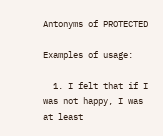Antonyms of PROTECTED

Examples of usage:

  1. I felt that if I was not happy, I was at least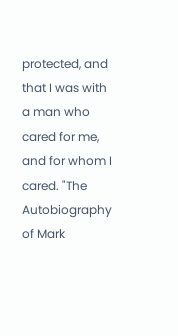protected, and that I was with a man who cared for me, and for whom I cared. "The Autobiography of Mark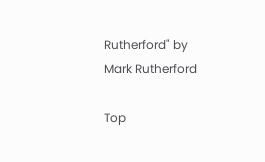Rutherford" by Mark Rutherford

Top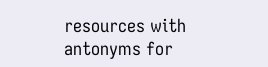resources with antonyms for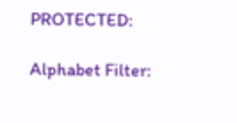PROTECTED:

Alphabet Filter: